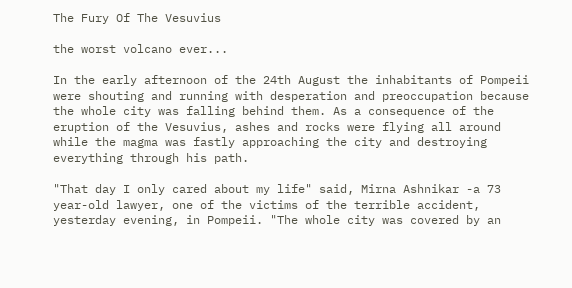The Fury Of The Vesuvius

the worst volcano ever...

In the early afternoon of the 24th August the inhabitants of Pompeii were shouting and running with desperation and preoccupation because the whole city was falling behind them. As a consequence of the eruption of the Vesuvius, ashes and rocks were flying all around while the magma was fastly approaching the city and destroying everything through his path.

"That day I only cared about my life" said, Mirna Ashnikar -a 73 year-old lawyer, one of the victims of the terrible accident, yesterday evening, in Pompeii. "The whole city was covered by an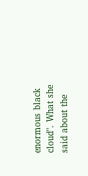enormous black cloud". What she said about the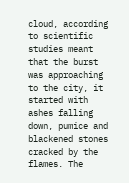cloud, according to scientific studies meant that the burst was approaching to the city, it started with ashes falling down, pumice and blackened stones cracked by the flames. The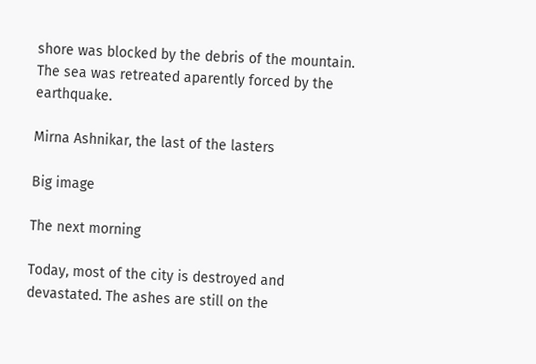shore was blocked by the debris of the mountain. The sea was retreated aparently forced by the earthquake.

Mirna Ashnikar, the last of the lasters

Big image

The next morning

Today, most of the city is destroyed and devastated. The ashes are still on the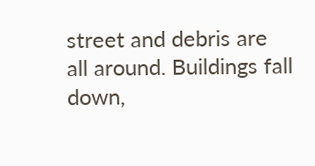street and debris are all around. Buildings fall down,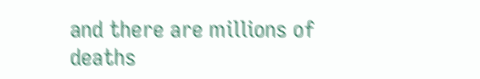and there are millions of deaths